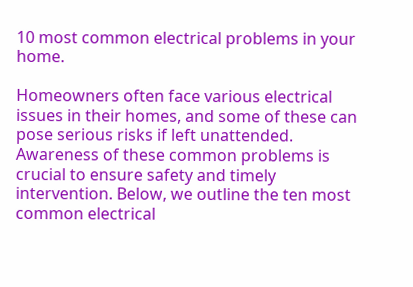10 most common electrical problems in your home.

Homeowners often face various electrical issues in their homes, and some of these can pose serious risks if left unattended. Awareness of these common problems is crucial to ensure safety and timely intervention. Below, we outline the ten most common electrical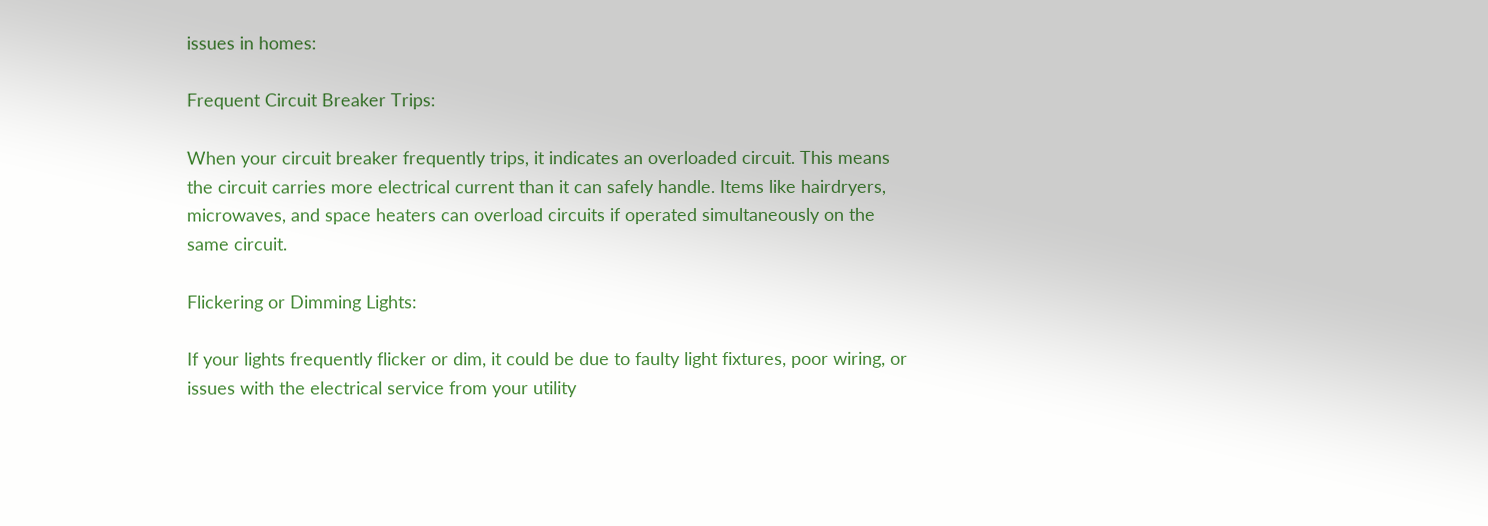issues in homes:

Frequent Circuit Breaker Trips:

When your circuit breaker frequently trips, it indicates an overloaded circuit. This means the circuit carries more electrical current than it can safely handle. Items like hairdryers, microwaves, and space heaters can overload circuits if operated simultaneously on the same circuit.

Flickering or Dimming Lights:

If your lights frequently flicker or dim, it could be due to faulty light fixtures, poor wiring, or issues with the electrical service from your utility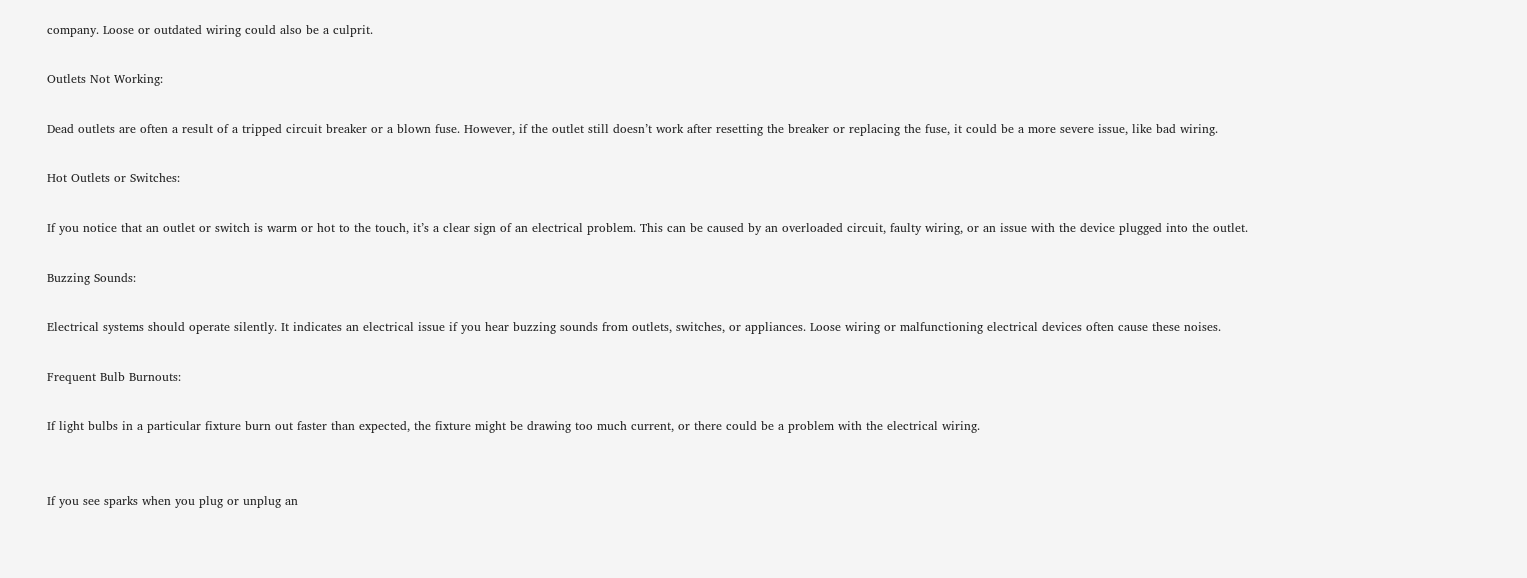company. Loose or outdated wiring could also be a culprit.

Outlets Not Working:

Dead outlets are often a result of a tripped circuit breaker or a blown fuse. However, if the outlet still doesn’t work after resetting the breaker or replacing the fuse, it could be a more severe issue, like bad wiring.

Hot Outlets or Switches:

If you notice that an outlet or switch is warm or hot to the touch, it’s a clear sign of an electrical problem. This can be caused by an overloaded circuit, faulty wiring, or an issue with the device plugged into the outlet.

Buzzing Sounds:

Electrical systems should operate silently. It indicates an electrical issue if you hear buzzing sounds from outlets, switches, or appliances. Loose wiring or malfunctioning electrical devices often cause these noises.

Frequent Bulb Burnouts:

If light bulbs in a particular fixture burn out faster than expected, the fixture might be drawing too much current, or there could be a problem with the electrical wiring.


If you see sparks when you plug or unplug an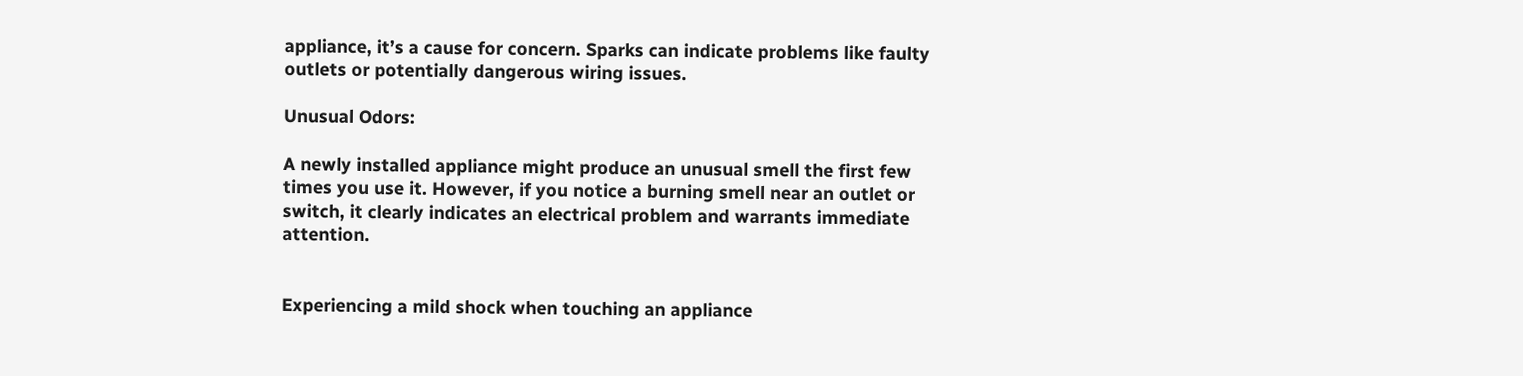appliance, it’s a cause for concern. Sparks can indicate problems like faulty outlets or potentially dangerous wiring issues.

Unusual Odors:

A newly installed appliance might produce an unusual smell the first few times you use it. However, if you notice a burning smell near an outlet or switch, it clearly indicates an electrical problem and warrants immediate attention.


Experiencing a mild shock when touching an appliance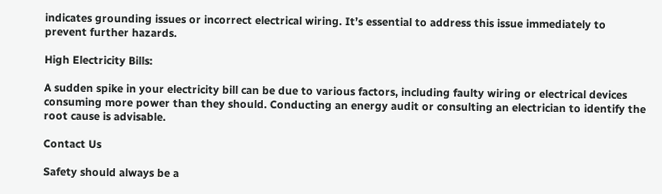indicates grounding issues or incorrect electrical wiring. It’s essential to address this issue immediately to prevent further hazards.

High Electricity Bills:

A sudden spike in your electricity bill can be due to various factors, including faulty wiring or electrical devices consuming more power than they should. Conducting an energy audit or consulting an electrician to identify the root cause is advisable.

Contact Us

Safety should always be a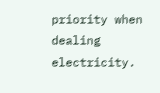priority when dealing electricity.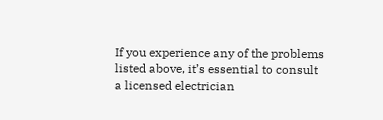If you experience any of the problems listed above, it’s essential to consult a licensed electrician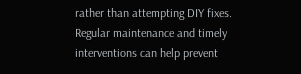rather than attempting DIY fixes. Regular maintenance and timely interventions can help prevent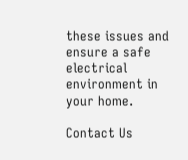these issues and ensure a safe electrical environment in your home.

Contact Us